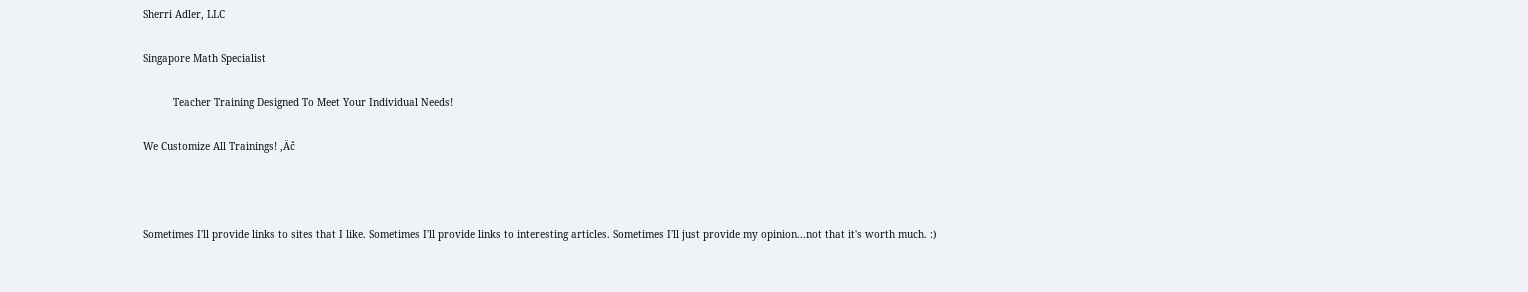Sherri Adler, LLC

Singapore Math Specialist

          Teacher Training Designed To Meet Your Individual Needs!

We Customize All Trainings! ‚Äč



Sometimes I'll provide links to sites that I like. Sometimes I'll provide links to interesting articles. Sometimes I'll just provide my opinion...not that it's worth much. :)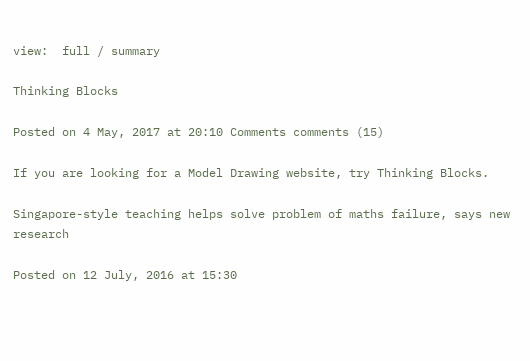view:  full / summary

Thinking Blocks

Posted on 4 May, 2017 at 20:10 Comments comments (15)

If you are looking for a Model Drawing website, try Thinking Blocks.

Singapore-style teaching helps solve problem of maths failure, says new research

Posted on 12 July, 2016 at 15:30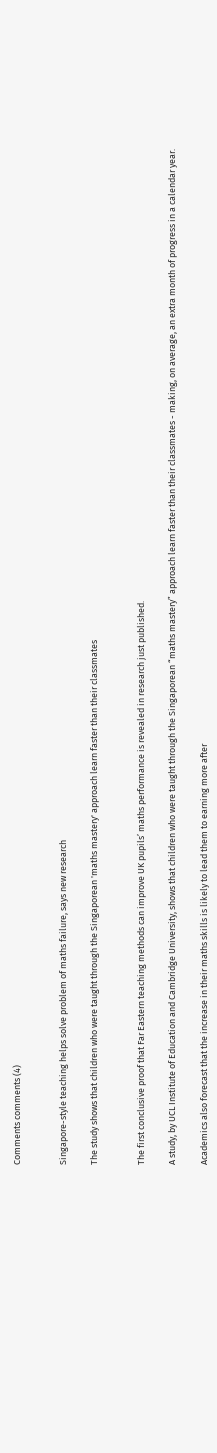Comments comments (4)


Singapore-style teaching helps solve problem of maths failure, says new research

The study shows that children who were taught through the Singaporean 'maths mastery' approach learn faster than their classmates


The first conclusive proof that Far Eastern teaching methods can improve UK pupils’ maths performance is revealed in research just published.

A study, by UCL Institute of Education and Cambridge University, shows that children who were taught through the Singaporean “maths mastery” approach learn faster than their classmates - making, on average, an extra month of progress in a calendar year.

Academics also forecast that the increase in their maths skills is likely to lead them to earning more after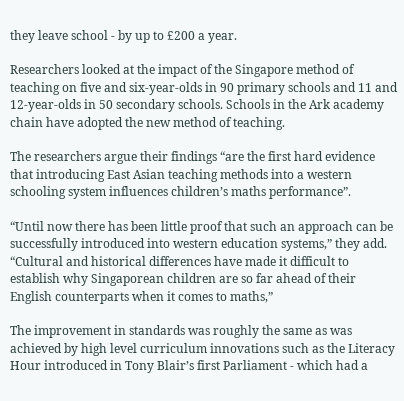they leave school - by up to £200 a year.

Researchers looked at the impact of the Singapore method of teaching on five and six-year-olds in 90 primary schools and 11 and 12-year-olds in 50 secondary schools. Schools in the Ark academy chain have adopted the new method of teaching.

The researchers argue their findings “are the first hard evidence that introducing East Asian teaching methods into a western schooling system influences children’s maths performance”.

“Until now there has been little proof that such an approach can be successfully introduced into western education systems,” they add. “Cultural and historical differences have made it difficult to establish why Singaporean children are so far ahead of their English counterparts when it comes to maths,”

The improvement in standards was roughly the same as was achieved by high level curriculum innovations such as the Literacy Hour introduced in Tony Blair’s first Parliament - which had a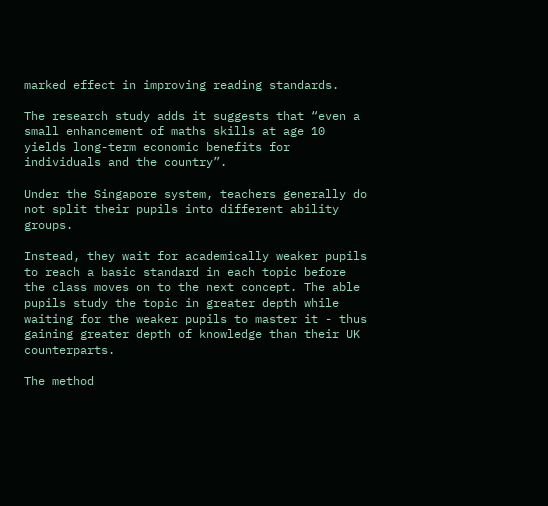marked effect in improving reading standards.

The research study adds it suggests that “even a small enhancement of maths skills at age 10 yields long-term economic benefits for individuals and the country”.

Under the Singapore system, teachers generally do not split their pupils into different ability groups.

Instead, they wait for academically weaker pupils to reach a basic standard in each topic before the class moves on to the next concept. The able pupils study the topic in greater depth while waiting for the weaker pupils to master it - thus gaining greater depth of knowledge than their UK counterparts.

The method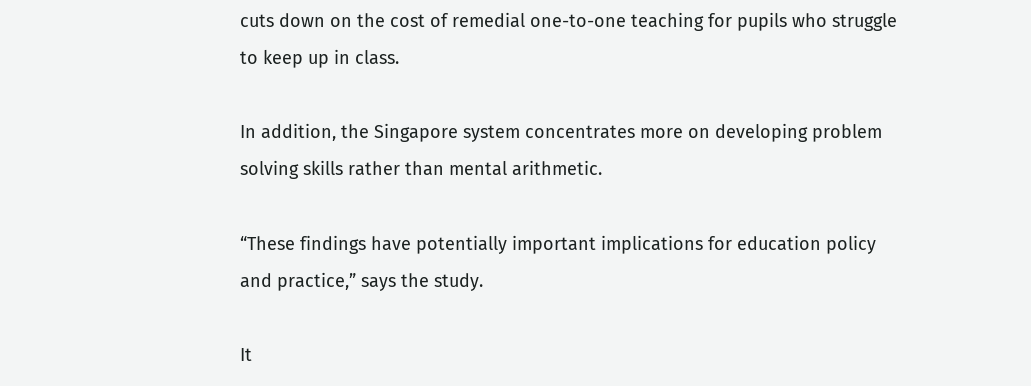cuts down on the cost of remedial one-to-one teaching for pupils who struggle to keep up in class.

In addition, the Singapore system concentrates more on developing problem solving skills rather than mental arithmetic.

“These findings have potentially important implications for education policy and practice,” says the study.

It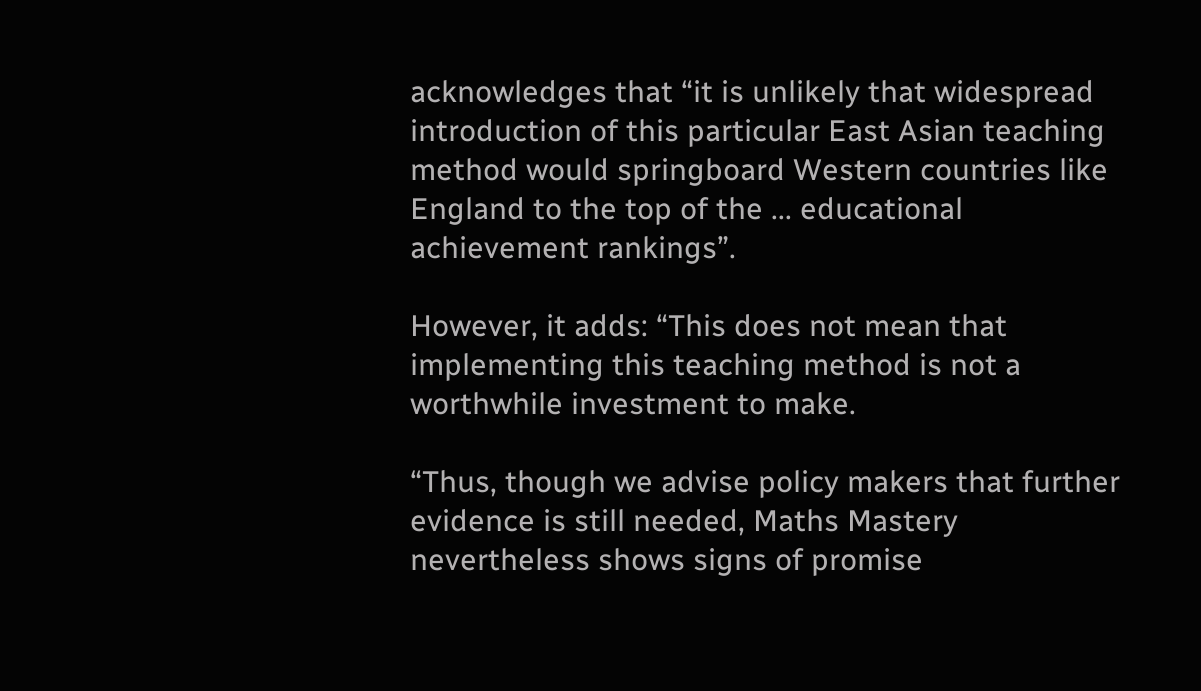acknowledges that “it is unlikely that widespread introduction of this particular East Asian teaching method would springboard Western countries like England to the top of the ... educational achievement rankings”.

However, it adds: “This does not mean that implementing this teaching method is not a worthwhile investment to make.

“Thus, though we advise policy makers that further evidence is still needed, Maths Mastery nevertheless shows signs of promise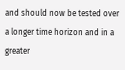and should now be tested over a longer time horizon and in a greater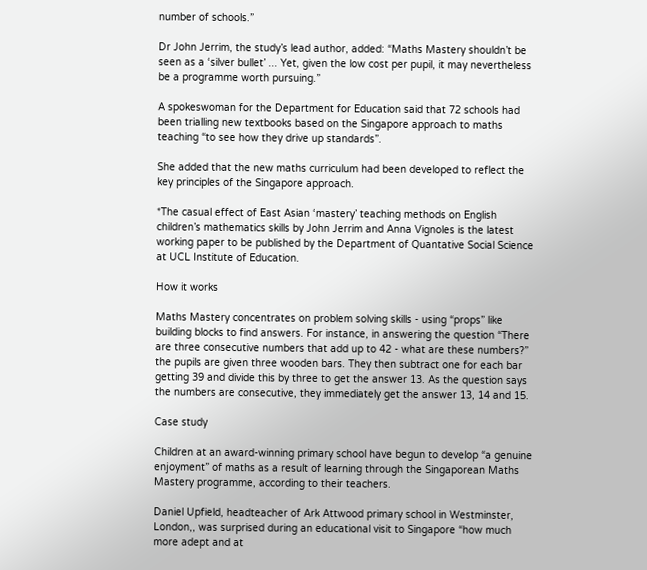number of schools.”

Dr John Jerrim, the study’s lead author, added: “Maths Mastery shouldn’t be seen as a ‘silver bullet’ ... Yet, given the low cost per pupil, it may nevertheless be a programme worth pursuing.”

A spokeswoman for the Department for Education said that 72 schools had been trialling new textbooks based on the Singapore approach to maths teaching “to see how they drive up standards”.

She added that the new maths curriculum had been developed to reflect the key principles of the Singapore approach.

*The casual effect of East Asian ‘mastery’ teaching methods on English children’s mathematics skills by John Jerrim and Anna Vignoles is the latest working paper to be published by the Department of Quantative Social Science at UCL Institute of Education.

How it works

Maths Mastery concentrates on problem solving skills - using “props” like building blocks to find answers. For instance, in answering the question “There are three consecutive numbers that add up to 42 - what are these numbers?” the pupils are given three wooden bars. They then subtract one for each bar getting 39 and divide this by three to get the answer 13. As the question says the numbers are consecutive, they immediately get the answer 13, 14 and 15.

Case study

Children at an award-winning primary school have begun to develop “a genuine enjoyment” of maths as a result of learning through the Singaporean Maths Mastery programme, according to their teachers.

Daniel Upfield, headteacher of Ark Attwood primary school in Westminster, London,, was surprised during an educational visit to Singapore “how much more adept and at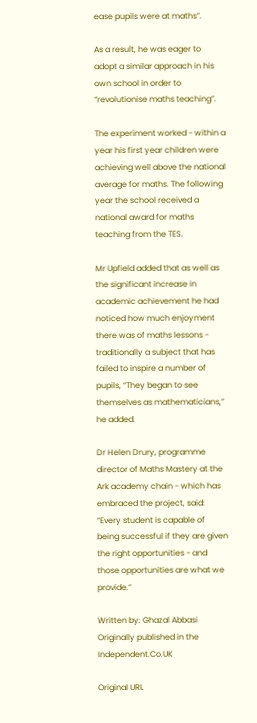ease pupils were at maths”.

As a result, he was eager to adopt a similar approach in his own school in order to “revolutionise maths teaching”.

The experiment worked - within a year his first year children were achieving well above the national average for maths. The following year the school received a national award for maths teaching from the TES.

Mr Upfield added that as well as the significant increase in academic achievement he had noticed how much enjoyment there was of maths lessons - traditionally a subject that has failed to inspire a number of pupils, “They began to see themselves as mathematicians,” he added.

Dr Helen Drury, programme director of Maths Mastery at the Ark academy chain - which has embraced the project, said: “Every student is capable of being successful if they are given the right opportunities - and those opportunities are what we provide.”

Written by: Ghazal Abbasi      Originally published in the Independent.Co.UK

Original URL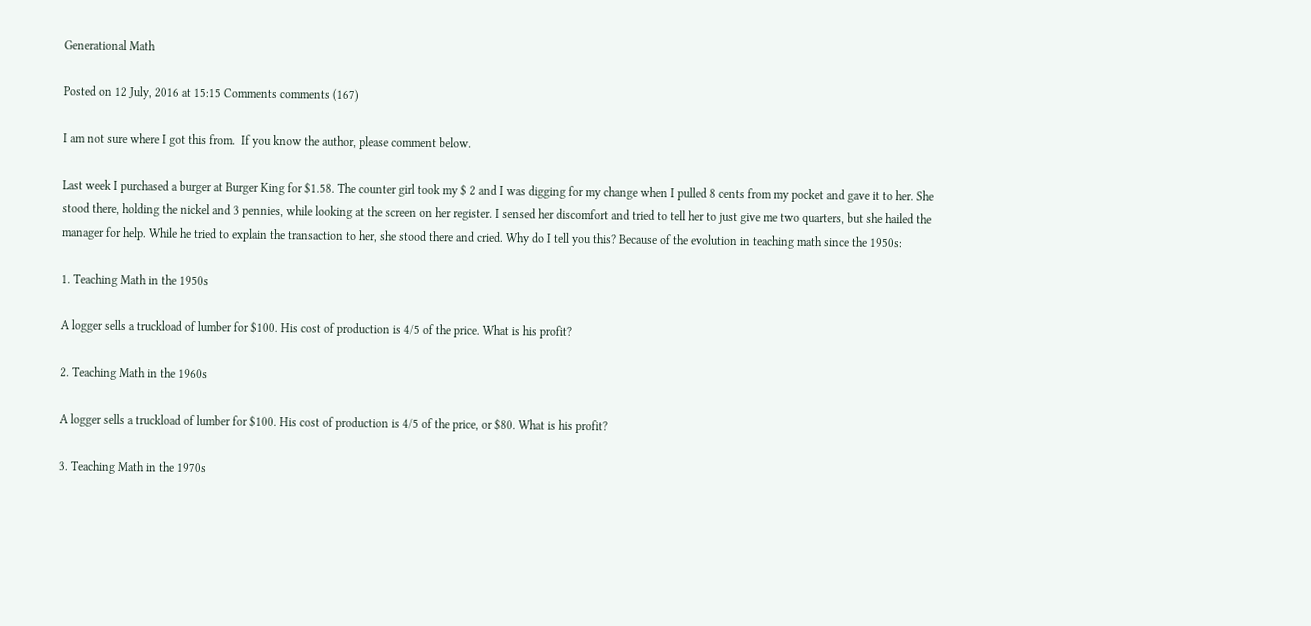Generational Math

Posted on 12 July, 2016 at 15:15 Comments comments (167)

I am not sure where I got this from.  If you know the author, please comment below.

Last week I purchased a burger at Burger King for $1.58. The counter girl took my $ 2 and I was digging for my change when I pulled 8 cents from my pocket and gave it to her. She stood there, holding the nickel and 3 pennies, while looking at the screen on her register. I sensed her discomfort and tried to tell her to just give me two quarters, but she hailed the manager for help. While he tried to explain the transaction to her, she stood there and cried. Why do I tell you this? Because of the evolution in teaching math since the 1950s:

1. Teaching Math in the 1950s

A logger sells a truckload of lumber for $100. His cost of production is 4/5 of the price. What is his profit?

2. Teaching Math in the 1960s

A logger sells a truckload of lumber for $100. His cost of production is 4/5 of the price, or $80. What is his profit?

3. Teaching Math in the 1970s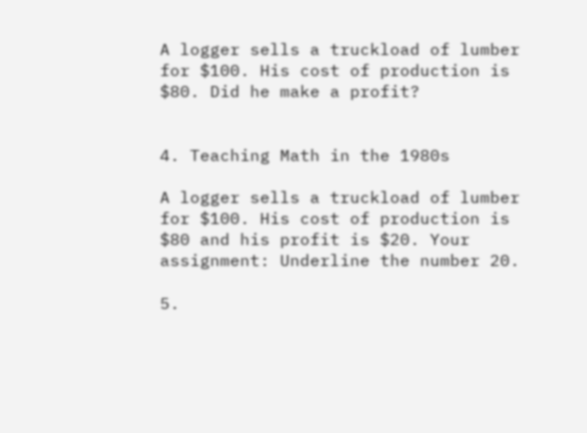A logger sells a truckload of lumber for $100. His cost of production is $80. Did he make a profit?


4. Teaching Math in the 1980s

A logger sells a truckload of lumber for $100. His cost of production is $80 and his profit is $20. Your assignment: Underline the number 20.

5.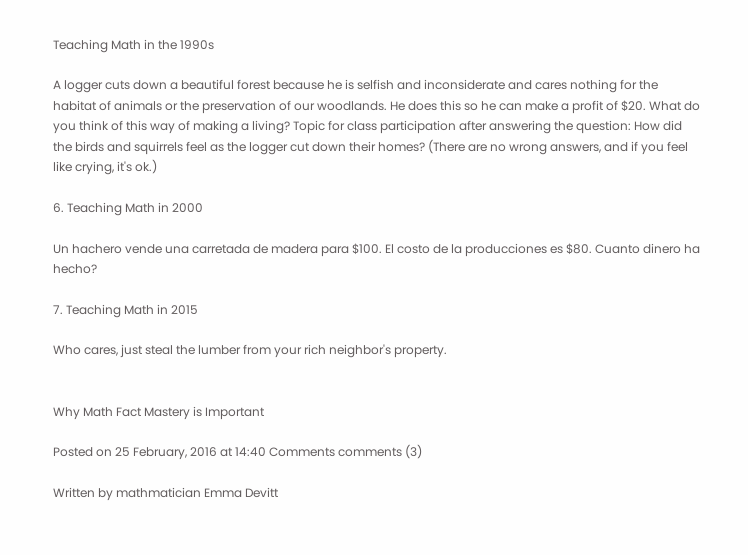Teaching Math in the 1990s

A logger cuts down a beautiful forest because he is selfish and inconsiderate and cares nothing for the habitat of animals or the preservation of our woodlands. He does this so he can make a profit of $20. What do you think of this way of making a living? Topic for class participation after answering the question: How did the birds and squirrels feel as the logger cut down their homes? (There are no wrong answers, and if you feel like crying, it's ok.)

6. Teaching Math in 2000

Un hachero vende una carretada de madera para $100. El costo de la producciones es $80. Cuanto dinero ha hecho?

7. Teaching Math in 2015

Who cares, just steal the lumber from your rich neighbor's property.


Why Math Fact Mastery is Important

Posted on 25 February, 2016 at 14:40 Comments comments (3)

Written by mathmatician Emma Devitt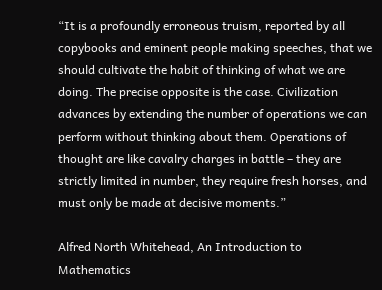“It is a profoundly erroneous truism, reported by all copybooks and eminent people making speeches, that we should cultivate the habit of thinking of what we are doing. The precise opposite is the case. Civilization advances by extending the number of operations we can perform without thinking about them. Operations of thought are like cavalry charges in battle – they are strictly limited in number, they require fresh horses, and must only be made at decisive moments.”

Alfred North Whitehead, An Introduction to Mathematics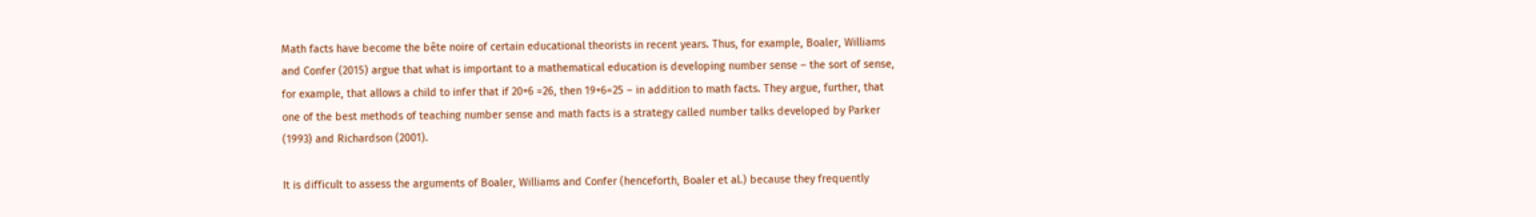Math facts have become the bête noire of certain educational theorists in recent years. Thus, for example, Boaler, Williams and Confer (2015) argue that what is important to a mathematical education is developing number sense – the sort of sense, for example, that allows a child to infer that if 20+6 =26, then 19+6=25 – in addition to math facts. They argue, further, that one of the best methods of teaching number sense and math facts is a strategy called number talks developed by Parker (1993) and Richardson (2001).

It is difficult to assess the arguments of Boaler, Williams and Confer (henceforth, Boaler et al.) because they frequently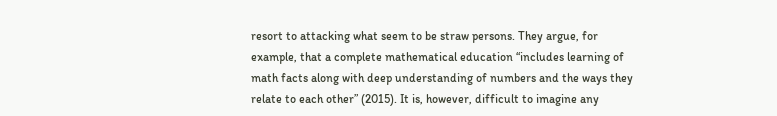resort to attacking what seem to be straw persons. They argue, for example, that a complete mathematical education “includes learning of math facts along with deep understanding of numbers and the ways they relate to each other” (2015). It is, however, difficult to imagine any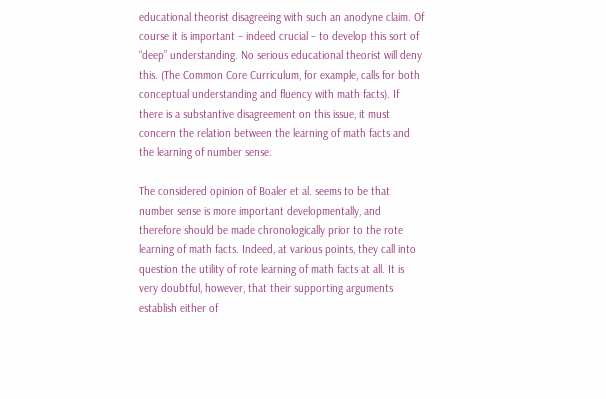educational theorist disagreeing with such an anodyne claim. Of course it is important – indeed crucial – to develop this sort of “deep” understanding. No serious educational theorist will deny this. (The Common Core Curriculum, for example, calls for both conceptual understanding and fluency with math facts). If there is a substantive disagreement on this issue, it must concern the relation between the learning of math facts and the learning of number sense.

The considered opinion of Boaler et al. seems to be that number sense is more important developmentally, and therefore should be made chronologically prior to the rote learning of math facts. Indeed, at various points, they call into question the utility of rote learning of math facts at all. It is very doubtful, however, that their supporting arguments establish either of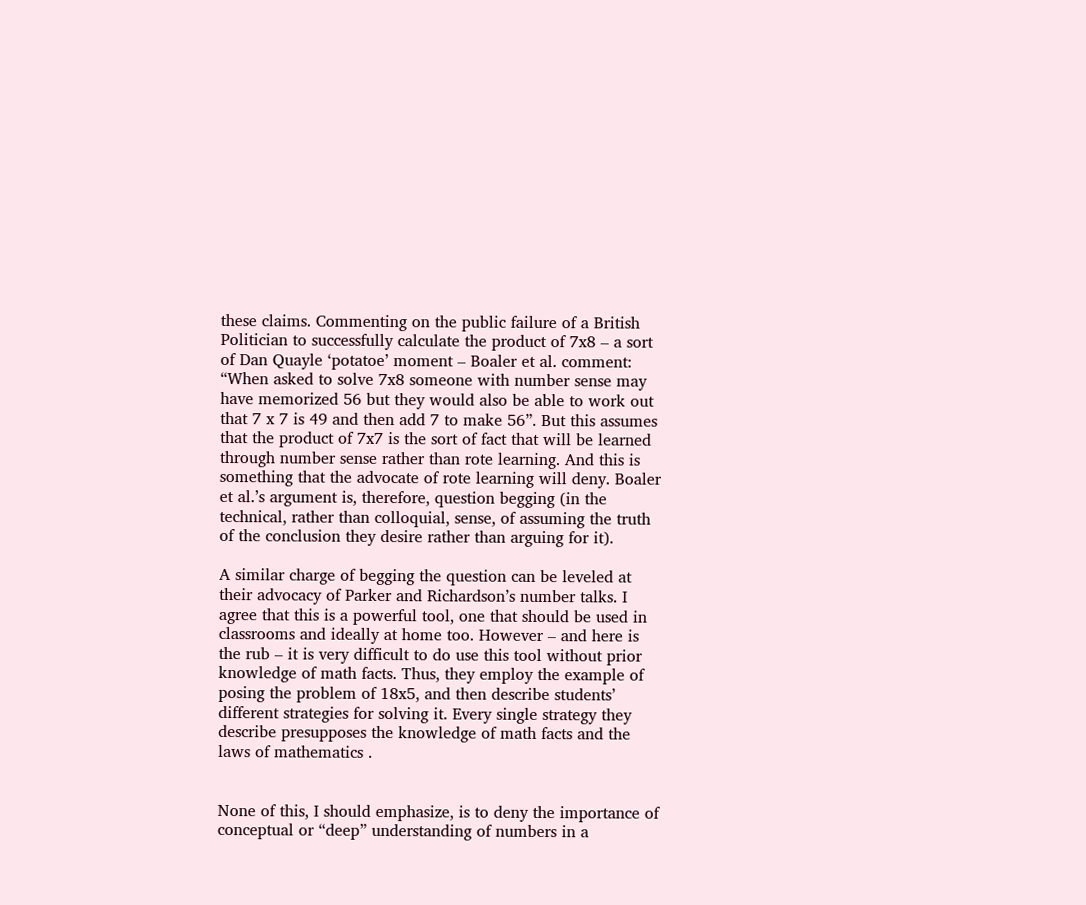these claims. Commenting on the public failure of a British Politician to successfully calculate the product of 7x8 – a sort of Dan Quayle ‘potatoe’ moment – Boaler et al. comment: “When asked to solve 7x8 someone with number sense may have memorized 56 but they would also be able to work out that 7 x 7 is 49 and then add 7 to make 56”. But this assumes that the product of 7x7 is the sort of fact that will be learned through number sense rather than rote learning. And this is something that the advocate of rote learning will deny. Boaler et al.’s argument is, therefore, question begging (in the technical, rather than colloquial, sense, of assuming the truth of the conclusion they desire rather than arguing for it).

A similar charge of begging the question can be leveled at their advocacy of Parker and Richardson’s number talks. I agree that this is a powerful tool, one that should be used in classrooms and ideally at home too. However – and here is the rub – it is very difficult to do use this tool without prior knowledge of math facts. Thus, they employ the example of posing the problem of 18x5, and then describe students’ different strategies for solving it. Every single strategy they describe presupposes the knowledge of math facts and the laws of mathematics .


None of this, I should emphasize, is to deny the importance of conceptual or “deep” understanding of numbers in a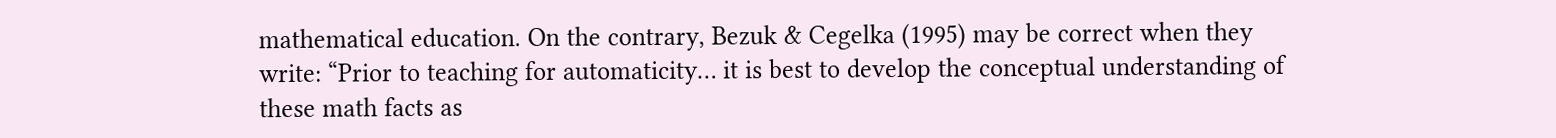mathematical education. On the contrary, Bezuk & Cegelka (1995) may be correct when they write: “Prior to teaching for automaticity… it is best to develop the conceptual understanding of these math facts as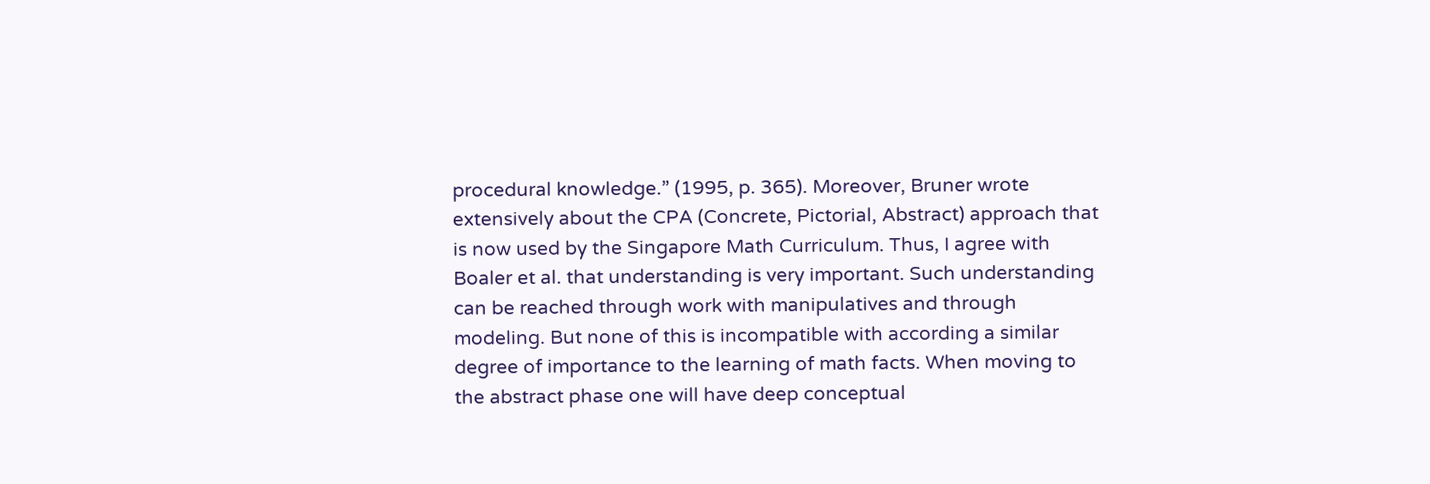procedural knowledge.” (1995, p. 365). Moreover, Bruner wrote extensively about the CPA (Concrete, Pictorial, Abstract) approach that is now used by the Singapore Math Curriculum. Thus, I agree with Boaler et al. that understanding is very important. Such understanding can be reached through work with manipulatives and through modeling. But none of this is incompatible with according a similar degree of importance to the learning of math facts. When moving to the abstract phase one will have deep conceptual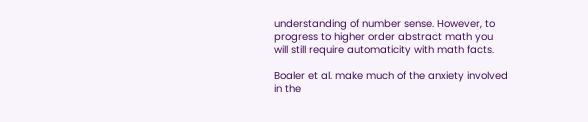understanding of number sense. However, to progress to higher order abstract math you will still require automaticity with math facts.

Boaler et al. make much of the anxiety involved in the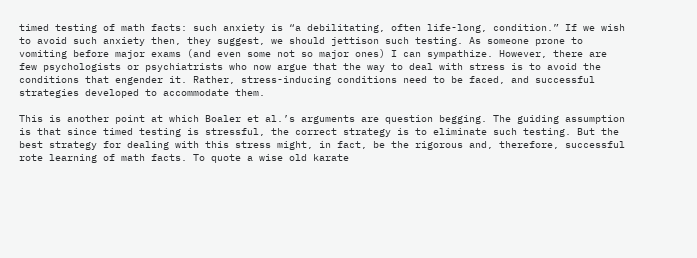timed testing of math facts: such anxiety is “a debilitating, often life-long, condition.” If we wish to avoid such anxiety then, they suggest, we should jettison such testing. As someone prone to vomiting before major exams (and even some not so major ones) I can sympathize. However, there are few psychologists or psychiatrists who now argue that the way to deal with stress is to avoid the conditions that engender it. Rather, stress-inducing conditions need to be faced, and successful strategies developed to accommodate them.

This is another point at which Boaler et al.’s arguments are question begging. The guiding assumption is that since timed testing is stressful, the correct strategy is to eliminate such testing. But the best strategy for dealing with this stress might, in fact, be the rigorous and, therefore, successful rote learning of math facts. To quote a wise old karate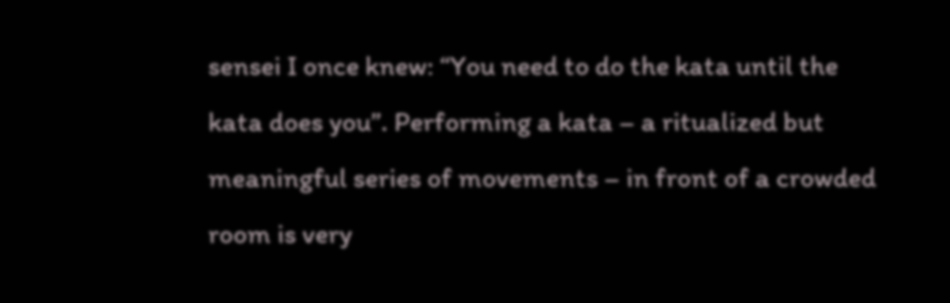sensei I once knew: “You need to do the kata until the kata does you”. Performing a kata – a ritualized but meaningful series of movements – in front of a crowded room is very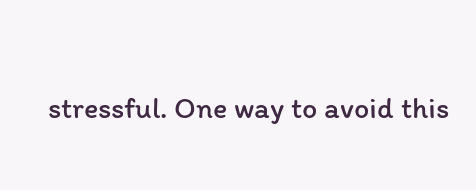stressful. One way to avoid this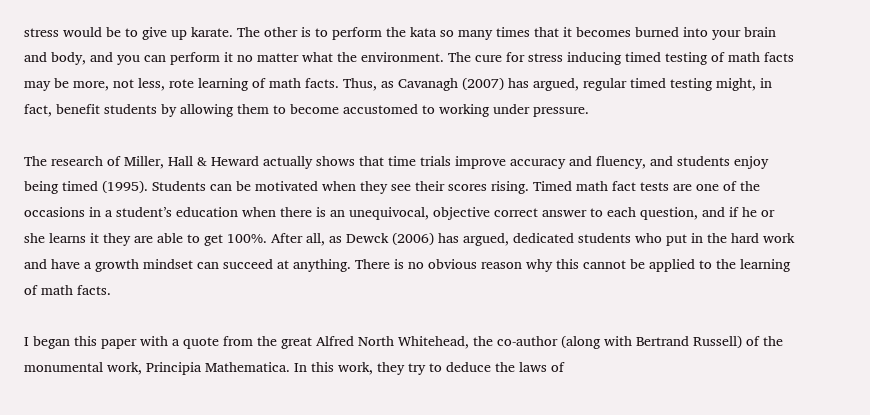stress would be to give up karate. The other is to perform the kata so many times that it becomes burned into your brain and body, and you can perform it no matter what the environment. The cure for stress inducing timed testing of math facts may be more, not less, rote learning of math facts. Thus, as Cavanagh (2007) has argued, regular timed testing might, in fact, benefit students by allowing them to become accustomed to working under pressure.

The research of Miller, Hall & Heward actually shows that time trials improve accuracy and fluency, and students enjoy being timed (1995). Students can be motivated when they see their scores rising. Timed math fact tests are one of the occasions in a student’s education when there is an unequivocal, objective correct answer to each question, and if he or she learns it they are able to get 100%. After all, as Dewck (2006) has argued, dedicated students who put in the hard work and have a growth mindset can succeed at anything. There is no obvious reason why this cannot be applied to the learning of math facts.

I began this paper with a quote from the great Alfred North Whitehead, the co-author (along with Bertrand Russell) of the monumental work, Principia Mathematica. In this work, they try to deduce the laws of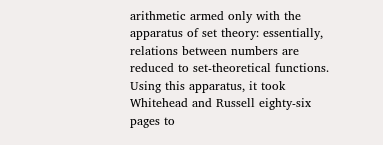arithmetic armed only with the apparatus of set theory: essentially, relations between numbers are reduced to set-theoretical functions. Using this apparatus, it took Whitehead and Russell eighty-six pages to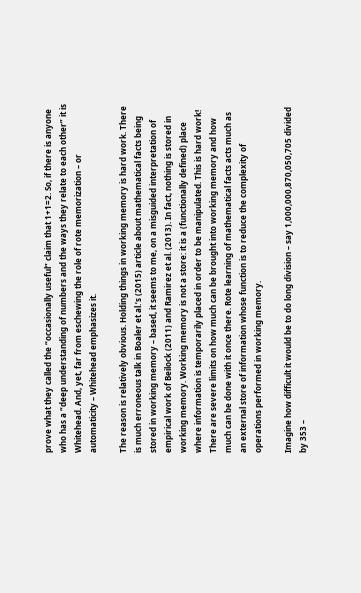prove what they called the “occasionally useful” claim that 1+1=2. So, if there is anyone who has a “deep understanding of numbers and the ways they relate to each other” it is Whitehead. And, yet, far from eschewing the role of rote memorization – or automaticity – Whitehead emphasizes it.

The reason is relatively obvious. Holding things in working memory is hard work. There is much erroneous talk in Boaler et al.’s (2015) article about mathematical facts being stored in working memory – based, it seems to me, on a misguided interpretation of empirical work of Beilock (2011) and Ramirez et al. (2013). In fact, nothing is stored in working memory. Working memory is not a store: it is a (functionally defined) place where information is temporarily placed in order to be manipulated. This is hard work! There are severe limits on how much can be brought into working memory and how much can be done with it once there. Rote learning of mathematical facts acts much as an external store of information whose function is to reduce the complexity of operations performed in working memory.

Imagine how difficult it would be to do long division – say 1,000,000,870,050,705 divided by 353 –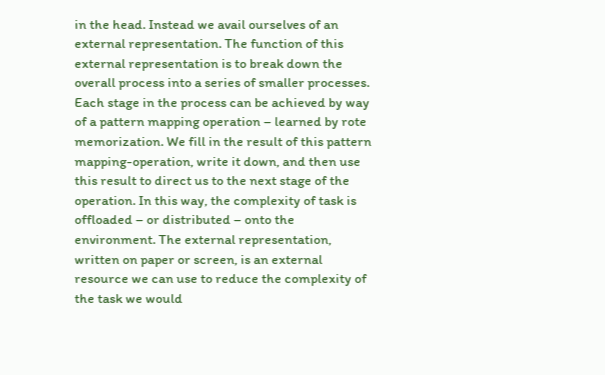in the head. Instead we avail ourselves of an external representation. The function of this external representation is to break down the overall process into a series of smaller processes. Each stage in the process can be achieved by way of a pattern mapping operation – learned by rote memorization. We fill in the result of this pattern mapping-operation, write it down, and then use this result to direct us to the next stage of the operation. In this way, the complexity of task is offloaded – or distributed – onto the environment. The external representation, written on paper or screen, is an external resource we can use to reduce the complexity of the task we would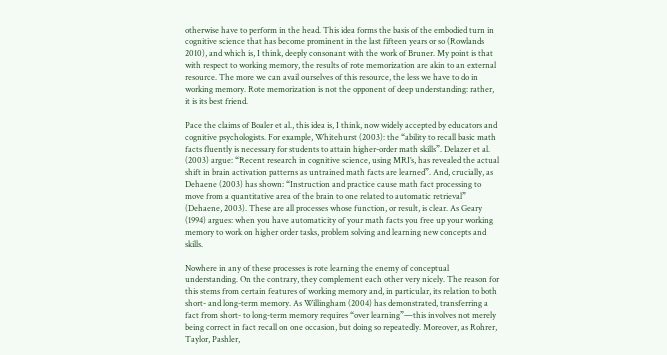otherwise have to perform in the head. This idea forms the basis of the embodied turn in cognitive science that has become prominent in the last fifteen years or so (Rowlands 2010), and which is, I think, deeply consonant with the work of Bruner. My point is that with respect to working memory, the results of rote memorization are akin to an external resource. The more we can avail ourselves of this resource, the less we have to do in working memory. Rote memorization is not the opponent of deep understanding: rather, it is its best friend.

Pace the claims of Boaler et al., this idea is, I think, now widely accepted by educators and cognitive psychologists. For example, Whitehurst (2003): the “ability to recall basic math facts fluently is necessary for students to attain higher-order math skills”. Delazer et al. (2003) argue: “Recent research in cognitive science, using MRI’s, has revealed the actual shift in brain activation patterns as untrained math facts are learned”. And, crucially, as Dehaene (2003) has shown: “Instruction and practice cause math fact processing to move from a quantitative area of the brain to one related to automatic retrieval” (Dehaene, 2003). These are all processes whose function, or result, is clear. As Geary (1994) argues: when you have automaticity of your math facts you free up your working memory to work on higher order tasks, problem solving and learning new concepts and skills.

Nowhere in any of these processes is rote learning the enemy of conceptual understanding. On the contrary, they complement each other very nicely. The reason for this stems from certain features of working memory and, in particular, its relation to both short- and long-term memory. As Willingham (2004) has demonstrated, transferring a fact from short- to long-term memory requires “over learning”—this involves not merely being correct in fact recall on one occasion, but doing so repeatedly. Moreover, as Rohrer, Taylor, Pashler,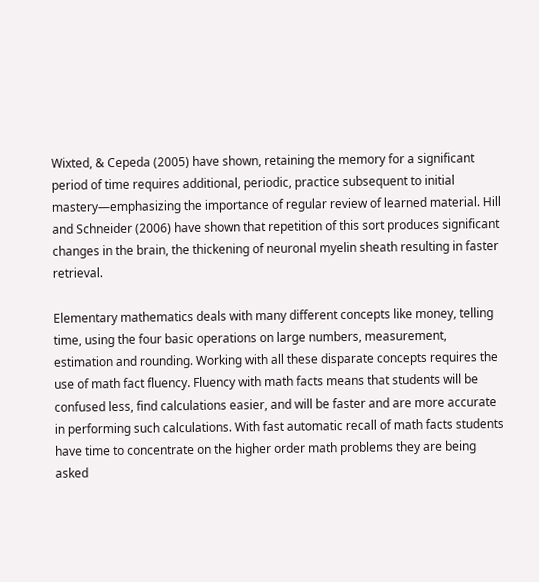Wixted, & Cepeda (2005) have shown, retaining the memory for a significant period of time requires additional, periodic, practice subsequent to initial mastery—emphasizing the importance of regular review of learned material. Hill and Schneider (2006) have shown that repetition of this sort produces significant changes in the brain, the thickening of neuronal myelin sheath resulting in faster retrieval.

Elementary mathematics deals with many different concepts like money, telling time, using the four basic operations on large numbers, measurement, estimation and rounding. Working with all these disparate concepts requires the use of math fact fluency. Fluency with math facts means that students will be confused less, find calculations easier, and will be faster and are more accurate in performing such calculations. With fast automatic recall of math facts students have time to concentrate on the higher order math problems they are being asked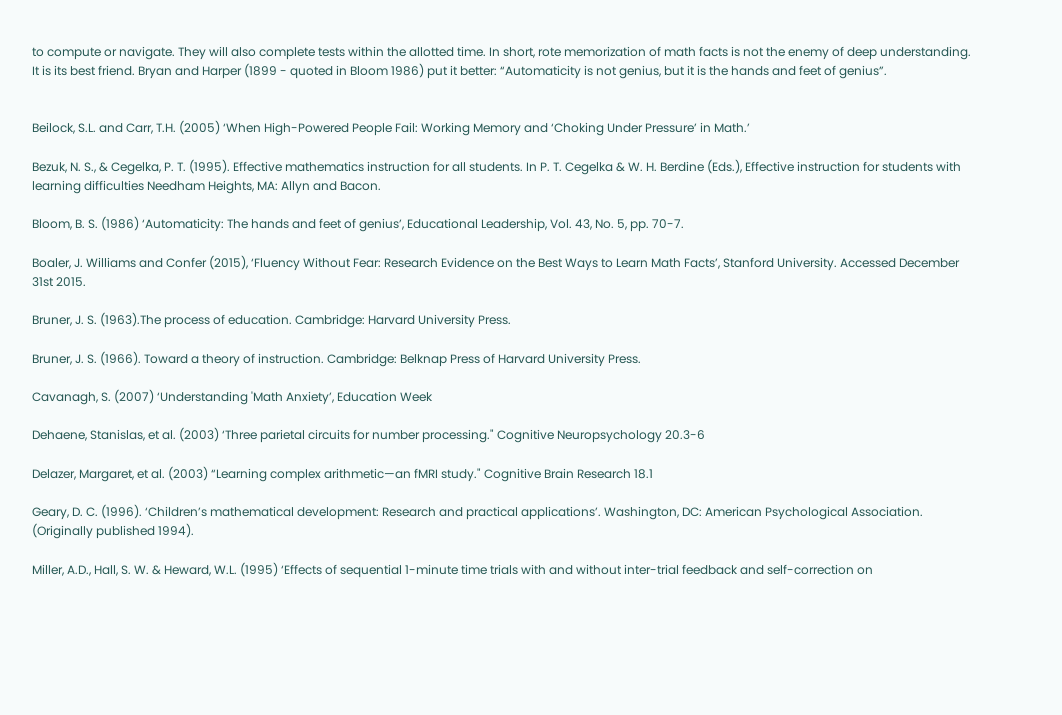to compute or navigate. They will also complete tests within the allotted time. In short, rote memorization of math facts is not the enemy of deep understanding. It is its best friend. Bryan and Harper (1899 - quoted in Bloom 1986) put it better: “Automaticity is not genius, but it is the hands and feet of genius”.


Beilock, S.L. and Carr, T.H. (2005) ‘When High-Powered People Fail: Working Memory and ‘Choking Under Pressure’ in Math.’

Bezuk, N. S., & Cegelka, P. T. (1995). Effective mathematics instruction for all students. In P. T. Cegelka & W. H. Berdine (Eds.), Effective instruction for students with learning difficulties Needham Heights, MA: Allyn and Bacon.

Bloom, B. S. (1986) ‘Automaticity: The hands and feet of genius’, Educational Leadership, Vol. 43, No. 5, pp. 70-7.

Boaler, J. Williams and Confer (2015), ‘Fluency Without Fear: Research Evidence on the Best Ways to Learn Math Facts’, Stanford University. Accessed December 31st 2015.

Bruner, J. S. (1963).The process of education. Cambridge: Harvard University Press.

Bruner, J. S. (1966). Toward a theory of instruction. Cambridge: Belknap Press of Harvard University Press.

Cavanagh, S. (2007) ‘Understanding 'Math Anxiety’, Education Week

Dehaene, Stanislas, et al. (2003) ‘Three parietal circuits for number processing." Cognitive Neuropsychology 20.3-6

Delazer, Margaret, et al. (2003) “Learning complex arithmetic—an fMRI study." Cognitive Brain Research 18.1

Geary, D. C. (1996). ‘Children’s mathematical development: Research and practical applications’. Washington, DC: American Psychological Association. (Originally published 1994).

Miller, A.D., Hall, S. W. & Heward, W.L. (1995) ‘Effects of sequential 1-minute time trials with and without inter-trial feedback and self-correction on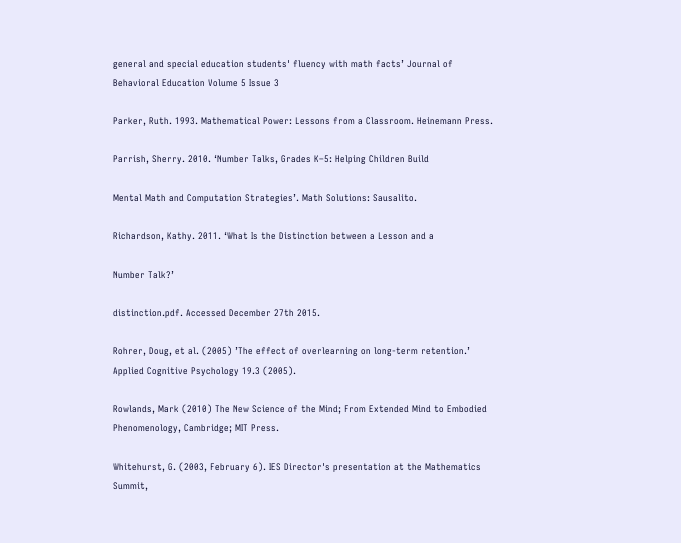general and special education students' fluency with math facts’ Journal of Behavioral Education Volume 5 Issue 3

Parker, Ruth. 1993. Mathematical Power: Lessons from a Classroom. Heinemann Press.

Parrish, Sherry. 2010. ‘Number Talks, Grades K–5: Helping Children Build

Mental Math and Computation Strategies’. Math Solutions: Sausalito.

Richardson, Kathy. 2011. ‘What Is the Distinction between a Lesson and a

Number Talk?’

distinction.pdf. Accessed December 27th 2015.

Rohrer, Doug, et al. (2005) ’The effect of overlearning on long-term retention.’ Applied Cognitive Psychology 19.3 (2005).

Rowlands, Mark (2010) The New Science of the Mind; From Extended Mind to Embodied Phenomenology, Cambridge; MIT Press.

Whitehurst, G. (2003, February 6). IES Director's presentation at the Mathematics Summit,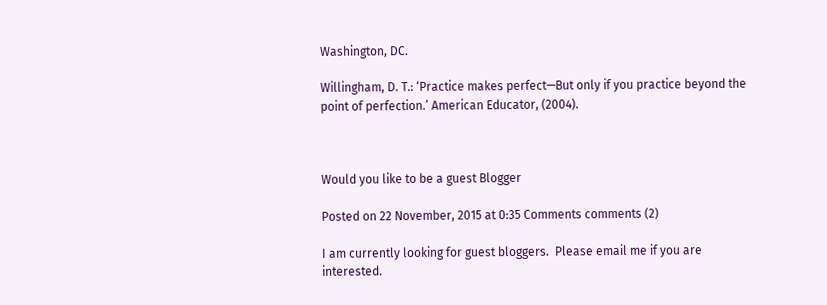Washington, DC.

Willingham, D. T.: ‘Practice makes perfect—But only if you practice beyond the point of perfection.’ American Educator, (2004).



Would you like to be a guest Blogger

Posted on 22 November, 2015 at 0:35 Comments comments (2)

I am currently looking for guest bloggers.  Please email me if you are interested.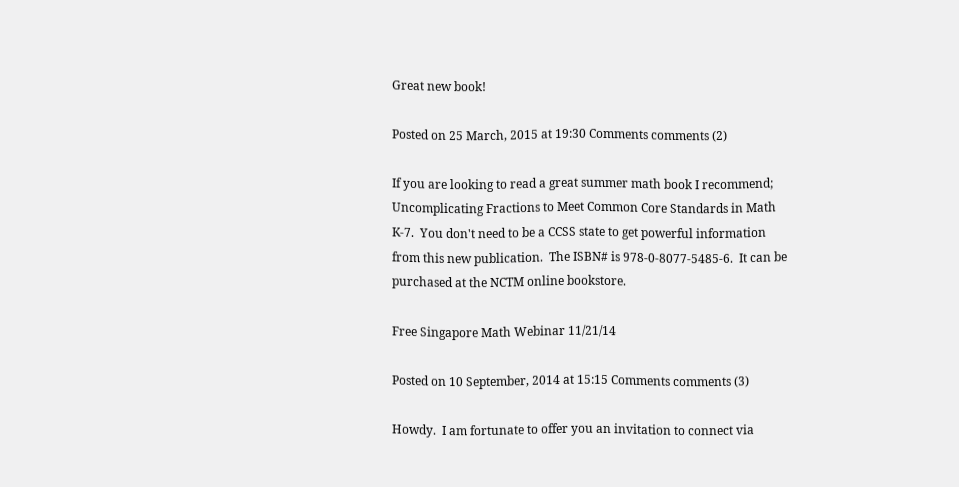Great new book!

Posted on 25 March, 2015 at 19:30 Comments comments (2)

If you are looking to read a great summer math book I recommend; Uncomplicating Fractions to Meet Common Core Standards in Math K-7.  You don't need to be a CCSS state to get powerful information from this new publication.  The ISBN# is 978-0-8077-5485-6.  It can be purchased at the NCTM online bookstore.

Free Singapore Math Webinar 11/21/14

Posted on 10 September, 2014 at 15:15 Comments comments (3)

Howdy.  I am fortunate to offer you an invitation to connect via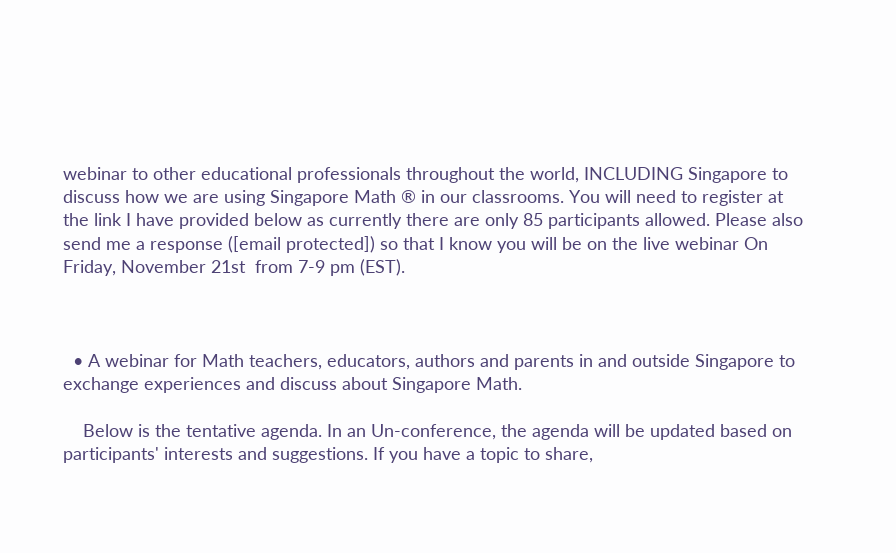webinar to other educational professionals throughout the world, INCLUDING Singapore to discuss how we are using Singapore Math ® in our classrooms. You will need to register at the link I have provided below as currently there are only 85 participants allowed. Please also send me a response ([email protected]) so that I know you will be on the live webinar On Friday, November 21st  from 7-9 pm (EST).



  • A webinar for Math teachers, educators, authors and parents in and outside Singapore to exchange experiences and discuss about Singapore Math.

    Below is the tentative agenda. In an Un-conference, the agenda will be updated based on participants' interests and suggestions. If you have a topic to share,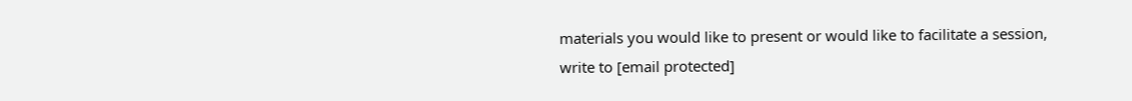materials you would like to present or would like to facilitate a session, write to [email protected]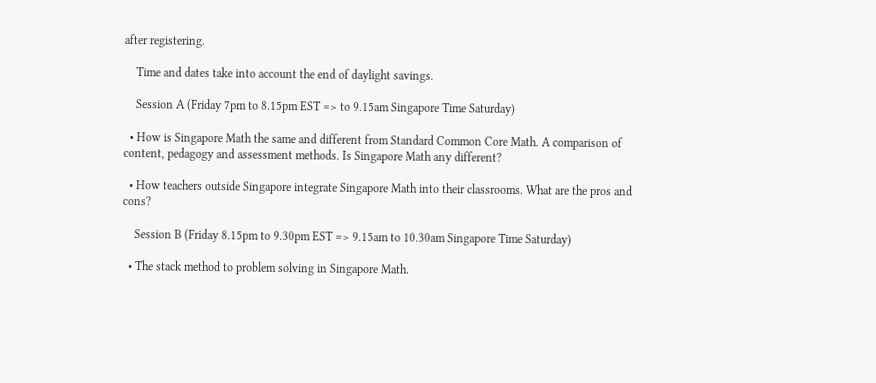after registering.

    Time and dates take into account the end of daylight savings.

    Session A (Friday 7pm to 8.15pm EST => to 9.15am Singapore Time Saturday)

  • How is Singapore Math the same and different from Standard Common Core Math. A comparison of content, pedagogy and assessment methods. Is Singapore Math any different?

  • How teachers outside Singapore integrate Singapore Math into their classrooms. What are the pros and cons?

    Session B (Friday 8.15pm to 9.30pm EST => 9.15am to 10.30am Singapore Time Saturday)

  • The stack method to problem solving in Singapore Math.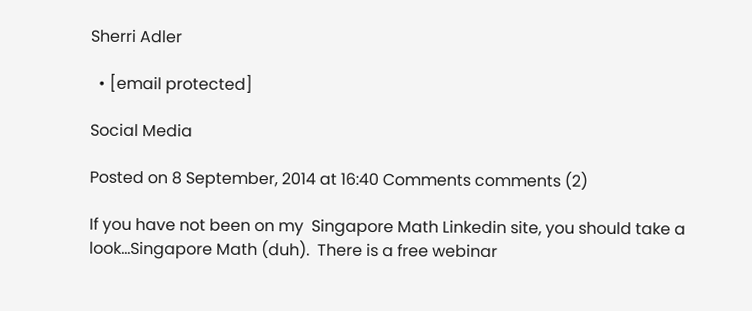Sherri Adler

  • [email protected]

Social Media

Posted on 8 September, 2014 at 16:40 Comments comments (2)

If you have not been on my  Singapore Math Linkedin site, you should take a look...Singapore Math (duh).  There is a free webinar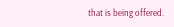that is being offered.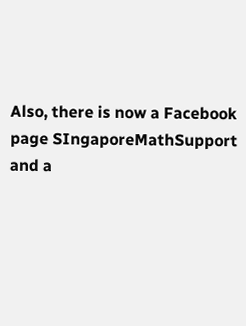Also, there is now a Facebook page SIngaporeMathSupport and a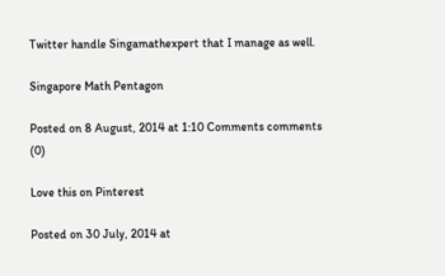Twitter handle Singamathexpert that I manage as well.

Singapore Math Pentagon

Posted on 8 August, 2014 at 1:10 Comments comments (0)

Love this on Pinterest

Posted on 30 July, 2014 at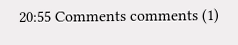20:55 Comments comments (1)